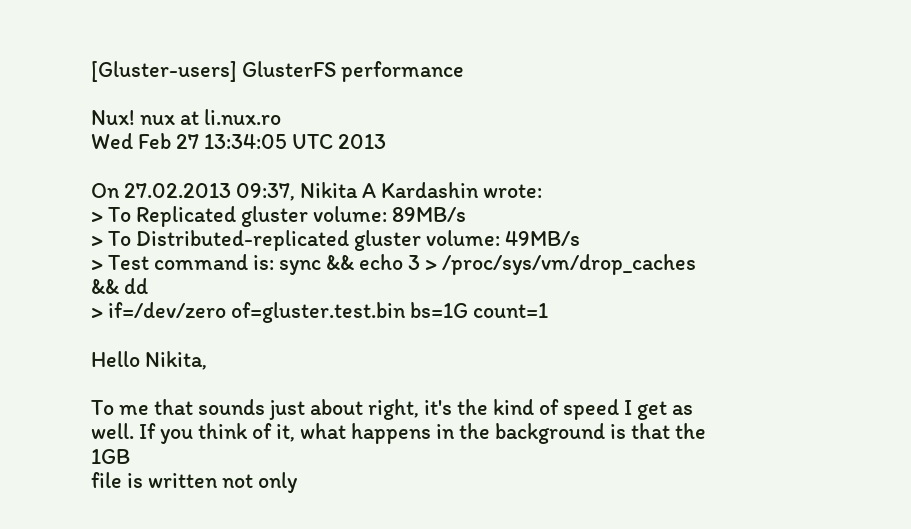[Gluster-users] GlusterFS performance

Nux! nux at li.nux.ro
Wed Feb 27 13:34:05 UTC 2013

On 27.02.2013 09:37, Nikita A Kardashin wrote:
> To Replicated gluster volume: 89MB/s
> To Distributed-replicated gluster volume: 49MB/s
> Test command is: sync && echo 3 > /proc/sys/vm/drop_caches && dd
> if=/dev/zero of=gluster.test.bin bs=1G count=1

Hello Nikita,

To me that sounds just about right, it's the kind of speed I get as
well. If you think of it, what happens in the background is that the 1GB
file is written not only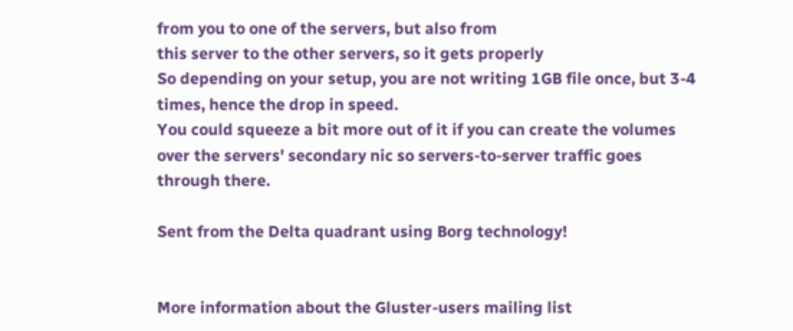from you to one of the servers, but also from
this server to the other servers, so it gets properly
So depending on your setup, you are not writing 1GB file once, but 3-4
times, hence the drop in speed.
You could squeeze a bit more out of it if you can create the volumes
over the servers' secondary nic so servers-to-server traffic goes
through there.

Sent from the Delta quadrant using Borg technology!


More information about the Gluster-users mailing list